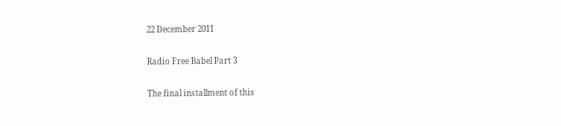22 December 2011

Radio Free Babel Part 3

The final installment of this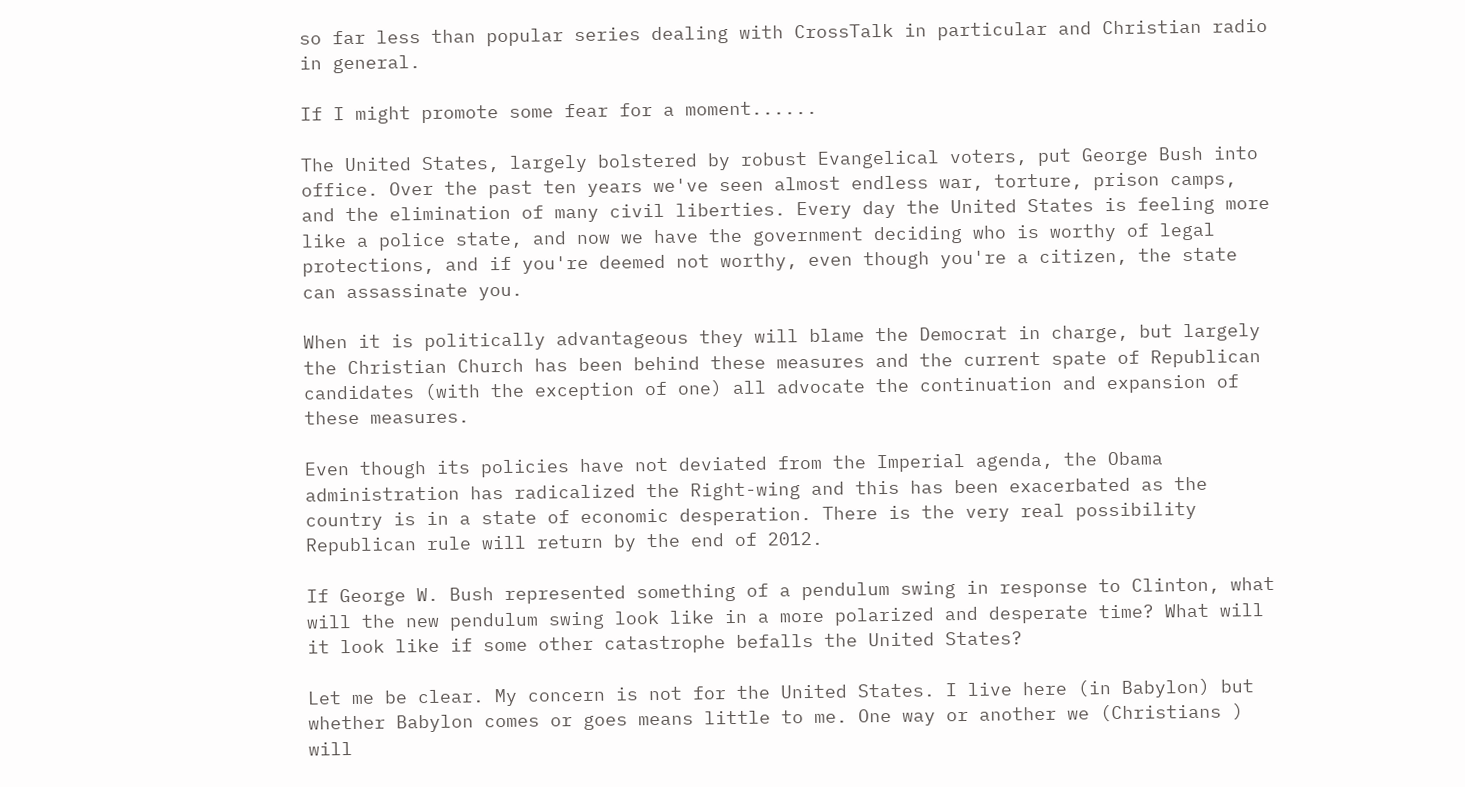so far less than popular series dealing with CrossTalk in particular and Christian radio in general.

If I might promote some fear for a moment......

The United States, largely bolstered by robust Evangelical voters, put George Bush into office. Over the past ten years we've seen almost endless war, torture, prison camps, and the elimination of many civil liberties. Every day the United States is feeling more like a police state, and now we have the government deciding who is worthy of legal protections, and if you're deemed not worthy, even though you're a citizen, the state can assassinate you.

When it is politically advantageous they will blame the Democrat in charge, but largely the Christian Church has been behind these measures and the current spate of Republican candidates (with the exception of one) all advocate the continuation and expansion of these measures.

Even though its policies have not deviated from the Imperial agenda, the Obama administration has radicalized the Right-wing and this has been exacerbated as the country is in a state of economic desperation. There is the very real possibility Republican rule will return by the end of 2012.

If George W. Bush represented something of a pendulum swing in response to Clinton, what will the new pendulum swing look like in a more polarized and desperate time? What will it look like if some other catastrophe befalls the United States?

Let me be clear. My concern is not for the United States. I live here (in Babylon) but whether Babylon comes or goes means little to me. One way or another we (Christians ) will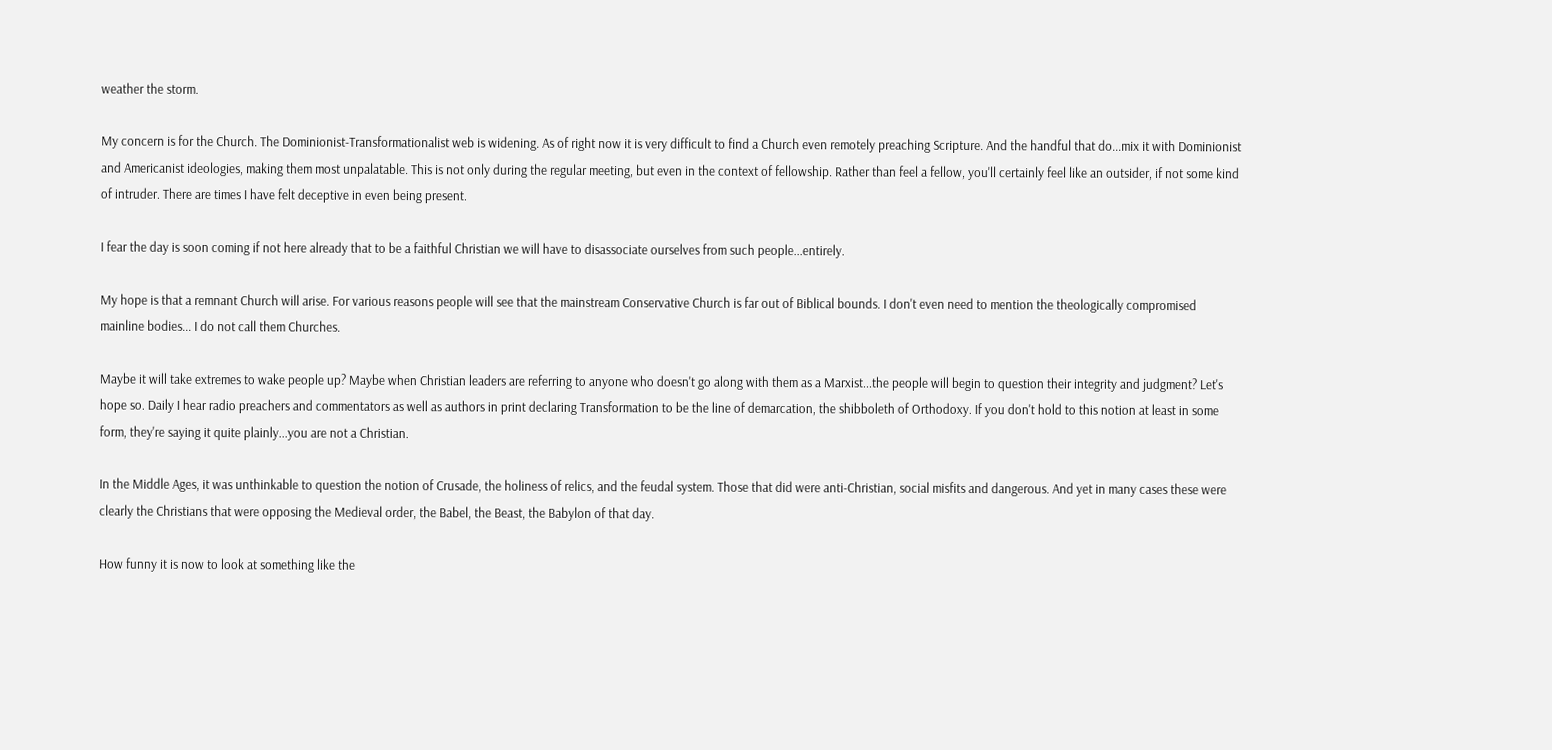weather the storm.

My concern is for the Church. The Dominionist-Transformationalist web is widening. As of right now it is very difficult to find a Church even remotely preaching Scripture. And the handful that do...mix it with Dominionist and Americanist ideologies, making them most unpalatable. This is not only during the regular meeting, but even in the context of fellowship. Rather than feel a fellow, you'll certainly feel like an outsider, if not some kind of intruder. There are times I have felt deceptive in even being present.

I fear the day is soon coming if not here already that to be a faithful Christian we will have to disassociate ourselves from such people...entirely.

My hope is that a remnant Church will arise. For various reasons people will see that the mainstream Conservative Church is far out of Biblical bounds. I don't even need to mention the theologically compromised mainline bodies... I do not call them Churches.

Maybe it will take extremes to wake people up? Maybe when Christian leaders are referring to anyone who doesn't go along with them as a Marxist...the people will begin to question their integrity and judgment? Let's hope so. Daily I hear radio preachers and commentators as well as authors in print declaring Transformation to be the line of demarcation, the shibboleth of Orthodoxy. If you don't hold to this notion at least in some form, they're saying it quite plainly...you are not a Christian.

In the Middle Ages, it was unthinkable to question the notion of Crusade, the holiness of relics, and the feudal system. Those that did were anti-Christian, social misfits and dangerous. And yet in many cases these were clearly the Christians that were opposing the Medieval order, the Babel, the Beast, the Babylon of that day.

How funny it is now to look at something like the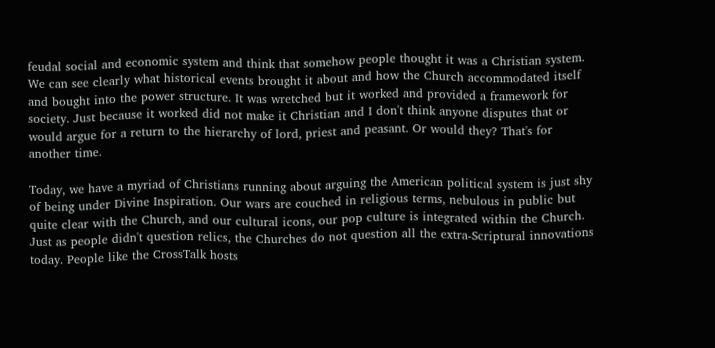feudal social and economic system and think that somehow people thought it was a Christian system. We can see clearly what historical events brought it about and how the Church accommodated itself and bought into the power structure. It was wretched but it worked and provided a framework for society. Just because it worked did not make it Christian and I don't think anyone disputes that or would argue for a return to the hierarchy of lord, priest and peasant. Or would they? That's for another time.

Today, we have a myriad of Christians running about arguing the American political system is just shy of being under Divine Inspiration. Our wars are couched in religious terms, nebulous in public but quite clear with the Church, and our cultural icons, our pop culture is integrated within the Church. Just as people didn't question relics, the Churches do not question all the extra-Scriptural innovations today. People like the CrossTalk hosts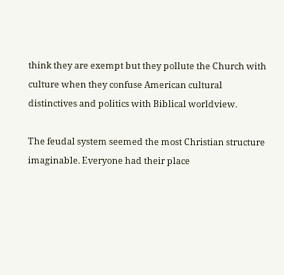think they are exempt but they pollute the Church with culture when they confuse American cultural distinctives and politics with Biblical worldview.

The feudal system seemed the most Christian structure imaginable. Everyone had their place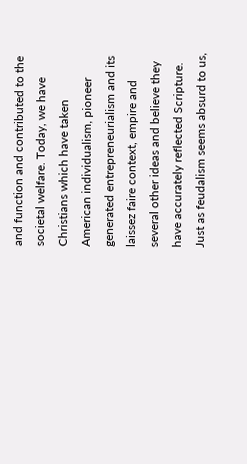and function and contributed to the societal welfare. Today, we have Christians which have taken American individualism, pioneer generated entrepreneurialism and its laissez faire context, empire and several other ideas and believe they have accurately reflected Scripture. Just as feudalism seems absurd to us,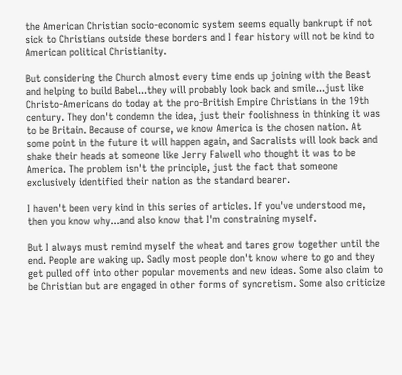the American Christian socio-economic system seems equally bankrupt if not sick to Christians outside these borders and I fear history will not be kind to American political Christianity.

But considering the Church almost every time ends up joining with the Beast and helping to build Babel...they will probably look back and smile...just like Christo-Americans do today at the pro-British Empire Christians in the 19th century. They don't condemn the idea, just their foolishness in thinking it was to be Britain. Because of course, we know America is the chosen nation. At some point in the future it will happen again, and Sacralists will look back and shake their heads at someone like Jerry Falwell who thought it was to be America. The problem isn't the principle, just the fact that someone exclusively identified their nation as the standard bearer.

I haven't been very kind in this series of articles. If you've understood me, then you know why...and also know that I'm constraining myself.

But I always must remind myself the wheat and tares grow together until the end. People are waking up. Sadly most people don't know where to go and they get pulled off into other popular movements and new ideas. Some also claim to be Christian but are engaged in other forms of syncretism. Some also criticize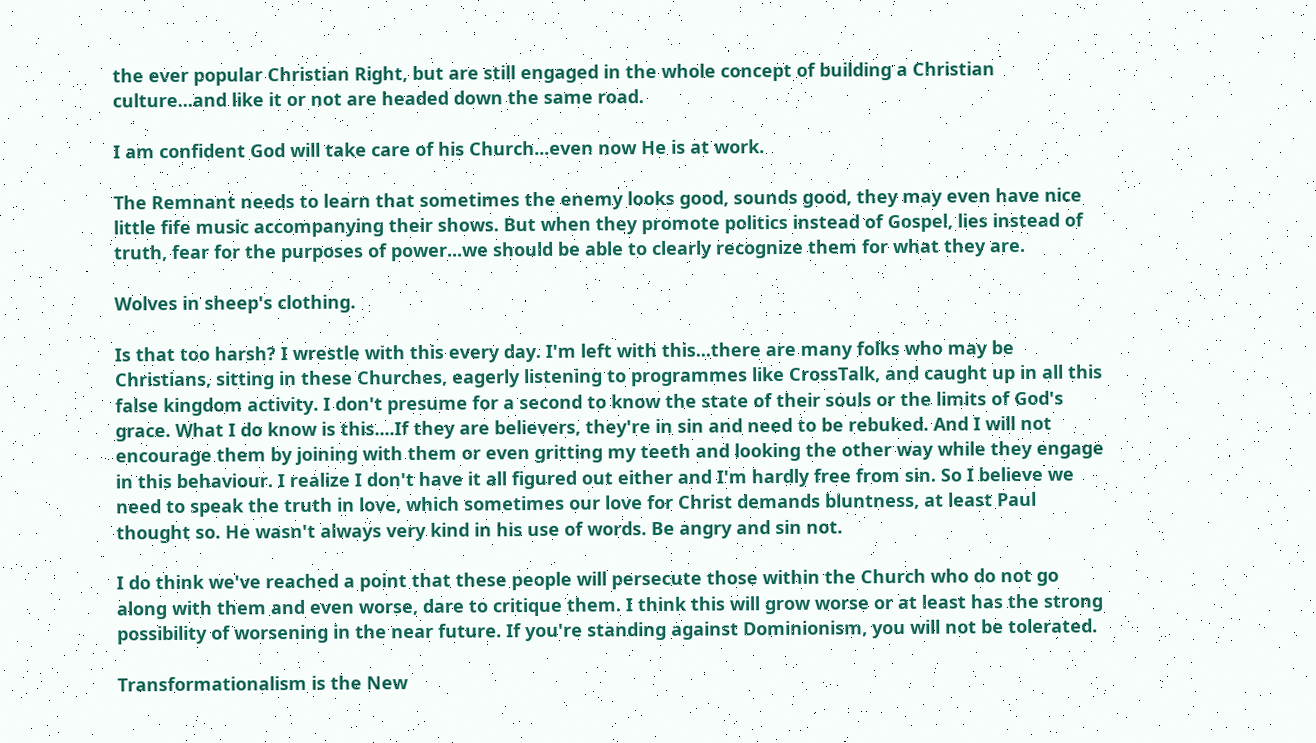the ever popular Christian Right, but are still engaged in the whole concept of building a Christian culture...and like it or not are headed down the same road.

I am confident God will take care of his Church...even now He is at work.

The Remnant needs to learn that sometimes the enemy looks good, sounds good, they may even have nice little fife music accompanying their shows. But when they promote politics instead of Gospel, lies instead of truth, fear for the purposes of power...we should be able to clearly recognize them for what they are.

Wolves in sheep's clothing.

Is that too harsh? I wrestle with this every day. I'm left with this...there are many folks who may be Christians, sitting in these Churches, eagerly listening to programmes like CrossTalk, and caught up in all this false kingdom activity. I don't presume for a second to know the state of their souls or the limits of God's grace. What I do know is this....If they are believers, they're in sin and need to be rebuked. And I will not encourage them by joining with them or even gritting my teeth and looking the other way while they engage in this behaviour. I realize I don't have it all figured out either and I'm hardly free from sin. So I believe we need to speak the truth in love, which sometimes our love for Christ demands bluntness, at least Paul thought so. He wasn't always very kind in his use of words. Be angry and sin not.

I do think we've reached a point that these people will persecute those within the Church who do not go along with them and even worse, dare to critique them. I think this will grow worse or at least has the strong possibility of worsening in the near future. If you're standing against Dominionism, you will not be tolerated.

Transformationalism is the New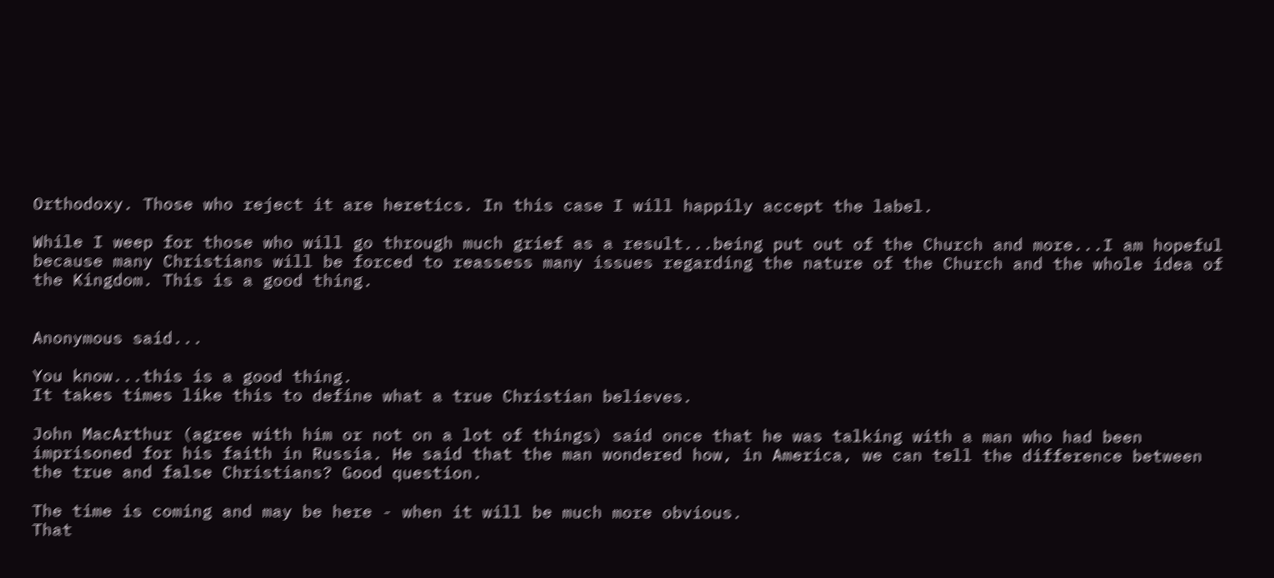Orthodoxy. Those who reject it are heretics. In this case I will happily accept the label.

While I weep for those who will go through much grief as a result...being put out of the Church and more...I am hopeful because many Christians will be forced to reassess many issues regarding the nature of the Church and the whole idea of the Kingdom. This is a good thing.


Anonymous said...

You know...this is a good thing.
It takes times like this to define what a true Christian believes.

John MacArthur (agree with him or not on a lot of things) said once that he was talking with a man who had been imprisoned for his faith in Russia. He said that the man wondered how, in America, we can tell the difference between the true and false Christians? Good question.

The time is coming and may be here - when it will be much more obvious.
That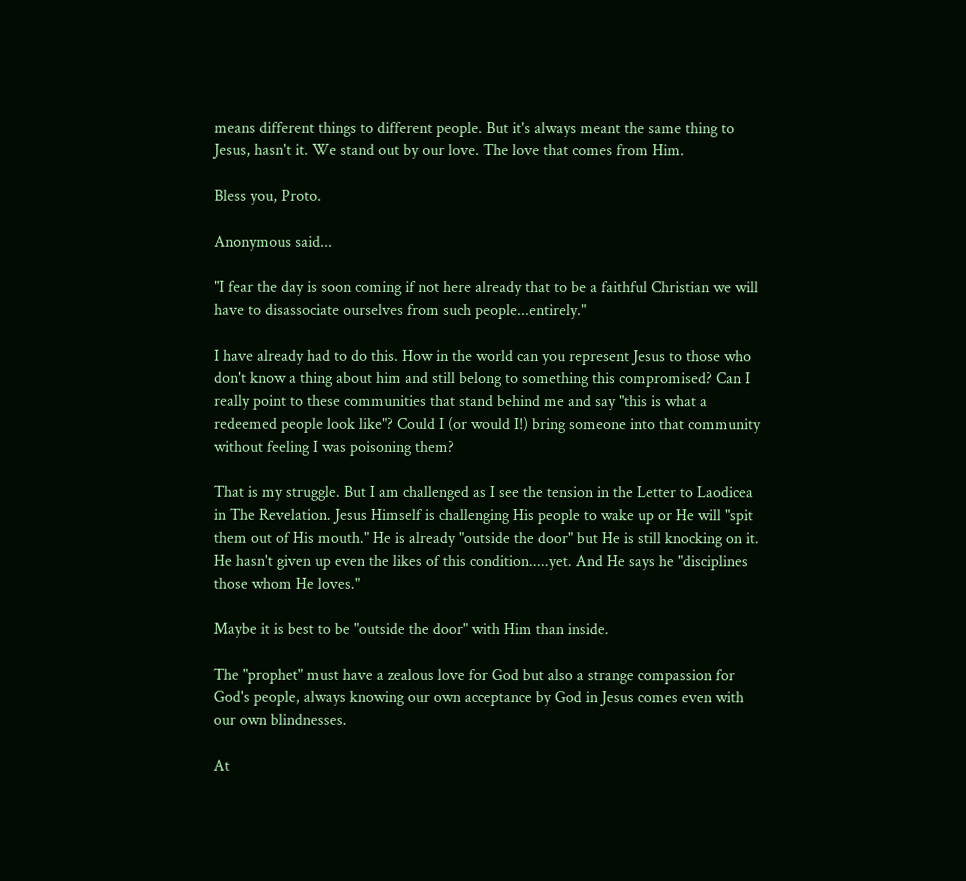means different things to different people. But it's always meant the same thing to Jesus, hasn't it. We stand out by our love. The love that comes from Him.

Bless you, Proto.

Anonymous said...

"I fear the day is soon coming if not here already that to be a faithful Christian we will have to disassociate ourselves from such people...entirely."

I have already had to do this. How in the world can you represent Jesus to those who don't know a thing about him and still belong to something this compromised? Can I really point to these communities that stand behind me and say "this is what a redeemed people look like"? Could I (or would I!) bring someone into that community without feeling I was poisoning them?

That is my struggle. But I am challenged as I see the tension in the Letter to Laodicea in The Revelation. Jesus Himself is challenging His people to wake up or He will "spit them out of His mouth." He is already "outside the door" but He is still knocking on it. He hasn't given up even the likes of this condition.....yet. And He says he "disciplines those whom He loves."

Maybe it is best to be "outside the door" with Him than inside.

The "prophet" must have a zealous love for God but also a strange compassion for God's people, always knowing our own acceptance by God in Jesus comes even with our own blindnesses.

At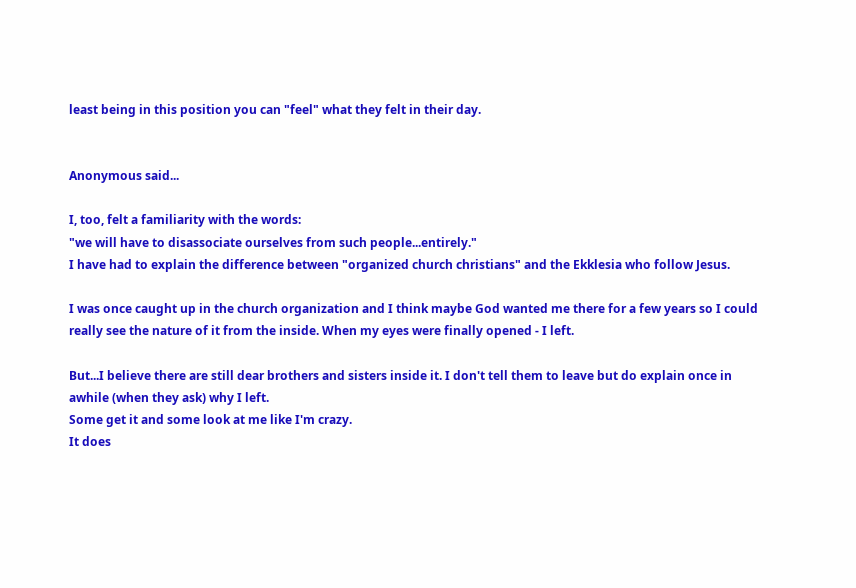least being in this position you can "feel" what they felt in their day.


Anonymous said...

I, too, felt a familiarity with the words:
"we will have to disassociate ourselves from such people...entirely."
I have had to explain the difference between "organized church christians" and the Ekklesia who follow Jesus.

I was once caught up in the church organization and I think maybe God wanted me there for a few years so I could really see the nature of it from the inside. When my eyes were finally opened - I left.

But...I believe there are still dear brothers and sisters inside it. I don't tell them to leave but do explain once in awhile (when they ask) why I left.
Some get it and some look at me like I'm crazy.
It does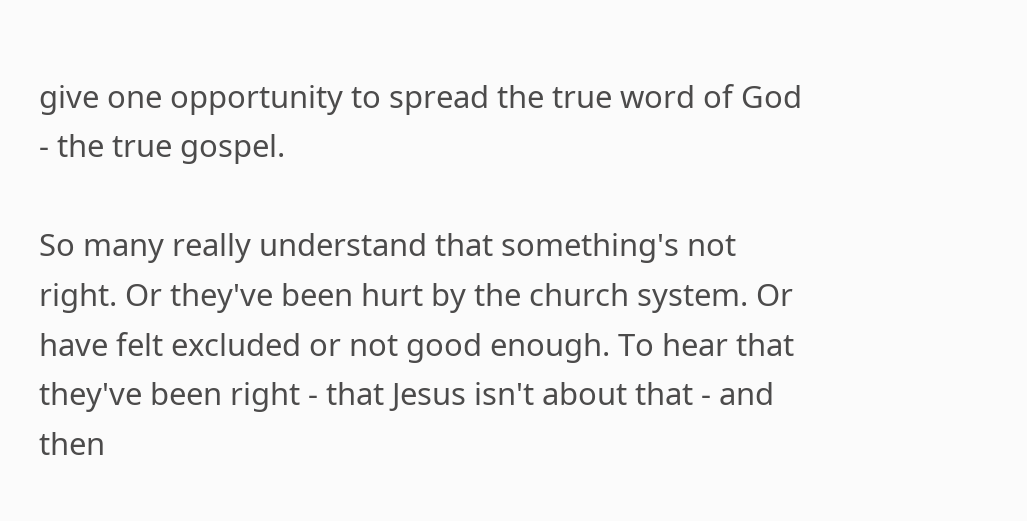give one opportunity to spread the true word of God - the true gospel.

So many really understand that something's not right. Or they've been hurt by the church system. Or have felt excluded or not good enough. To hear that they've been right - that Jesus isn't about that - and then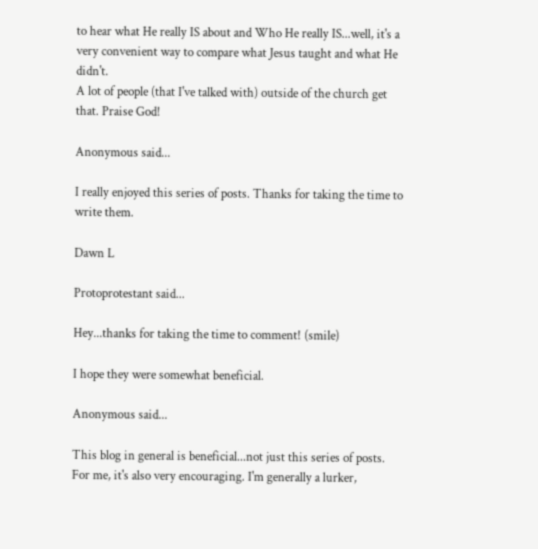to hear what He really IS about and Who He really IS...well, it's a very convenient way to compare what Jesus taught and what He didn't.
A lot of people (that I've talked with) outside of the church get that. Praise God!

Anonymous said...

I really enjoyed this series of posts. Thanks for taking the time to write them.

Dawn L

Protoprotestant said...

Hey...thanks for taking the time to comment! (smile)

I hope they were somewhat beneficial.

Anonymous said...

This blog in general is beneficial...not just this series of posts. For me, it's also very encouraging. I'm generally a lurker,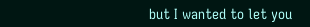but I wanted to let you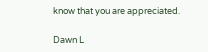know that you are appreciated.

Dawn L